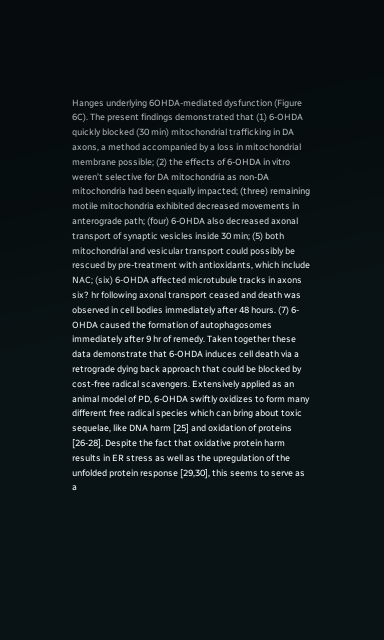Hanges underlying 6OHDA-mediated dysfunction (Figure 6C). The present findings demonstrated that (1) 6-OHDA quickly blocked (30 min) mitochondrial trafficking in DA axons, a method accompanied by a loss in mitochondrial membrane possible; (2) the effects of 6-OHDA in vitro weren’t selective for DA mitochondria as non-DA mitochondria had been equally impacted; (three) remaining motile mitochondria exhibited decreased movements in anterograde path; (four) 6-OHDA also decreased axonal transport of synaptic vesicles inside 30 min; (5) both mitochondrial and vesicular transport could possibly be rescued by pre-treatment with antioxidants, which include NAC; (six) 6-OHDA affected microtubule tracks in axons six? hr following axonal transport ceased and death was observed in cell bodies immediately after 48 hours. (7) 6-OHDA caused the formation of autophagosomes immediately after 9 hr of remedy. Taken together these data demonstrate that 6-OHDA induces cell death via a retrograde dying back approach that could be blocked by cost-free radical scavengers. Extensively applied as an animal model of PD, 6-OHDA swiftly oxidizes to form many different free radical species which can bring about toxic sequelae, like DNA harm [25] and oxidation of proteins [26-28]. Despite the fact that oxidative protein harm results in ER stress as well as the upregulation of the unfolded protein response [29,30], this seems to serve as a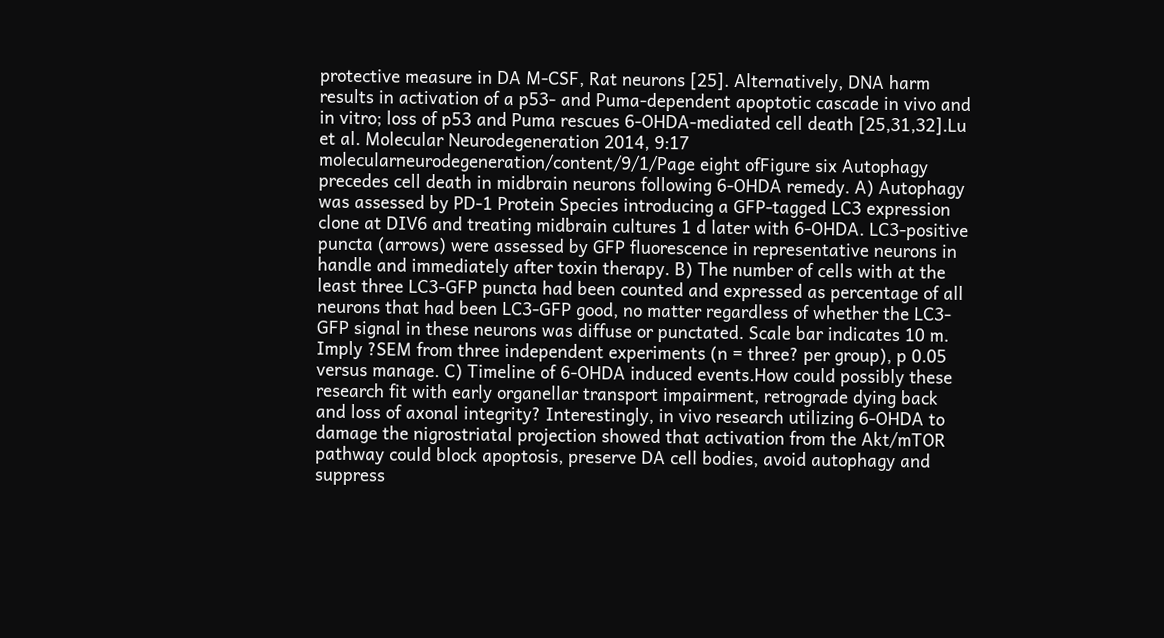protective measure in DA M-CSF, Rat neurons [25]. Alternatively, DNA harm results in activation of a p53- and Puma-dependent apoptotic cascade in vivo and in vitro; loss of p53 and Puma rescues 6-OHDA-mediated cell death [25,31,32].Lu et al. Molecular Neurodegeneration 2014, 9:17 molecularneurodegeneration/content/9/1/Page eight ofFigure six Autophagy precedes cell death in midbrain neurons following 6-OHDA remedy. A) Autophagy was assessed by PD-1 Protein Species introducing a GFP-tagged LC3 expression clone at DIV6 and treating midbrain cultures 1 d later with 6-OHDA. LC3-positive puncta (arrows) were assessed by GFP fluorescence in representative neurons in handle and immediately after toxin therapy. B) The number of cells with at the least three LC3-GFP puncta had been counted and expressed as percentage of all neurons that had been LC3-GFP good, no matter regardless of whether the LC3-GFP signal in these neurons was diffuse or punctated. Scale bar indicates 10 m. Imply ?SEM from three independent experiments (n = three? per group), p 0.05 versus manage. C) Timeline of 6-OHDA induced events.How could possibly these research fit with early organellar transport impairment, retrograde dying back and loss of axonal integrity? Interestingly, in vivo research utilizing 6-OHDA to damage the nigrostriatal projection showed that activation from the Akt/mTOR pathway could block apoptosis, preserve DA cell bodies, avoid autophagy and suppress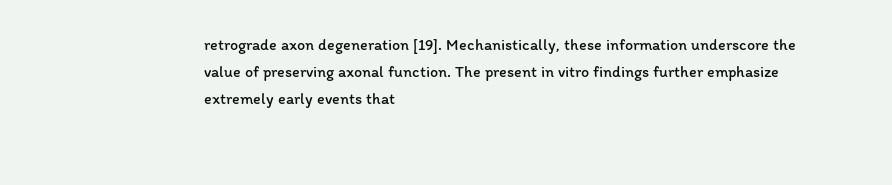retrograde axon degeneration [19]. Mechanistically, these information underscore the value of preserving axonal function. The present in vitro findings further emphasize extremely early events that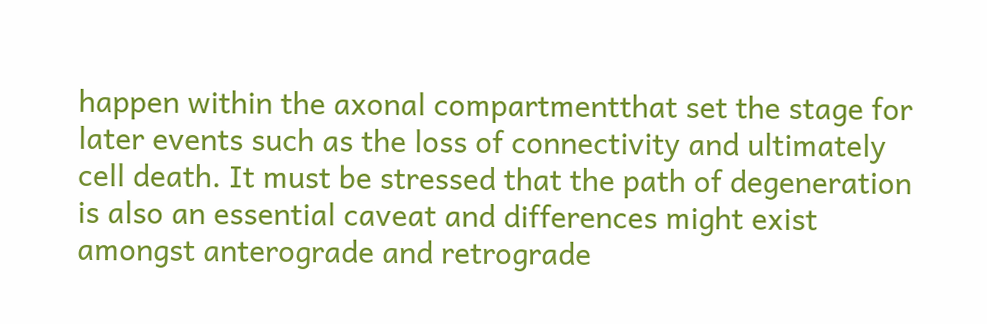happen within the axonal compartmentthat set the stage for later events such as the loss of connectivity and ultimately cell death. It must be stressed that the path of degeneration is also an essential caveat and differences might exist amongst anterograde and retrograde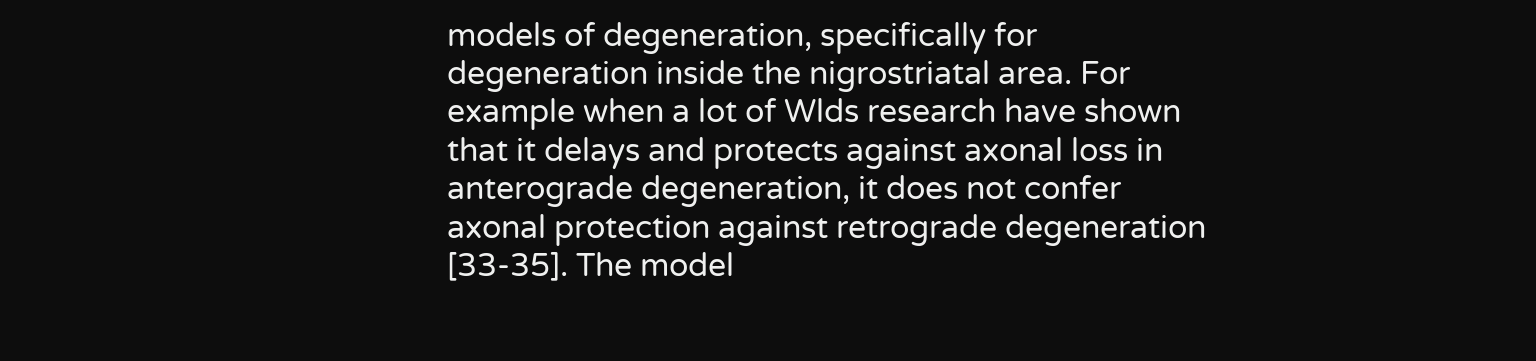models of degeneration, specifically for degeneration inside the nigrostriatal area. For example when a lot of Wlds research have shown that it delays and protects against axonal loss in anterograde degeneration, it does not confer axonal protection against retrograde degeneration [33-35]. The model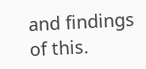and findings of this.